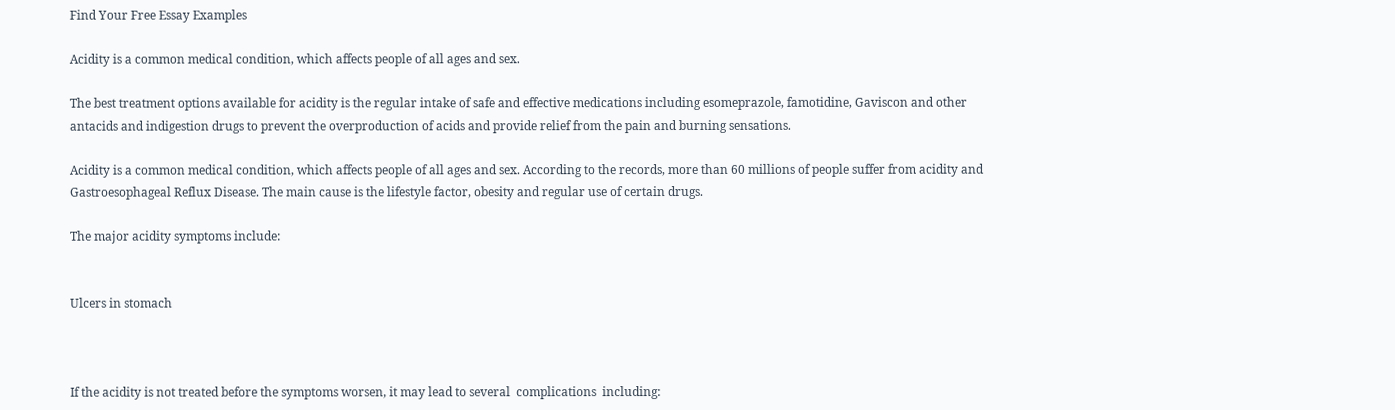Find Your Free Essay Examples

Acidity is a common medical condition, which affects people of all ages and sex.

The best treatment options available for acidity is the regular intake of safe and effective medications including esomeprazole, famotidine, Gaviscon and other antacids and indigestion drugs to prevent the overproduction of acids and provide relief from the pain and burning sensations.

Acidity is a common medical condition, which affects people of all ages and sex. According to the records, more than 60 millions of people suffer from acidity and Gastroesophageal Reflux Disease. The main cause is the lifestyle factor, obesity and regular use of certain drugs.

The major acidity symptoms include:


Ulcers in stomach



If the acidity is not treated before the symptoms worsen, it may lead to several  complications  including: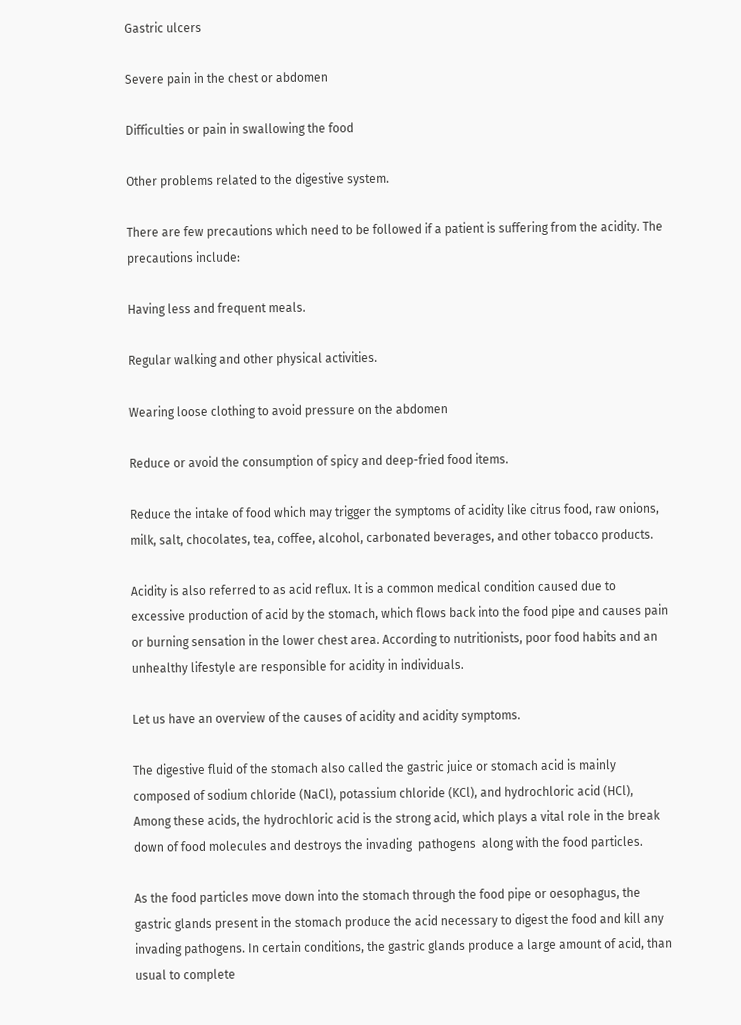Gastric ulcers

Severe pain in the chest or abdomen

Difficulties or pain in swallowing the food

Other problems related to the digestive system.

There are few precautions which need to be followed if a patient is suffering from the acidity. The precautions include:

Having less and frequent meals.

Regular walking and other physical activities.

Wearing loose clothing to avoid pressure on the abdomen

Reduce or avoid the consumption of spicy and deep-fried food items.

Reduce the intake of food which may trigger the symptoms of acidity like citrus food, raw onions, milk, salt, chocolates, tea, coffee, alcohol, carbonated beverages, and other tobacco products.

Acidity is also referred to as acid reflux. It is a common medical condition caused due to excessive production of acid by the stomach, which flows back into the food pipe and causes pain or burning sensation in the lower chest area. According to nutritionists, poor food habits and an unhealthy lifestyle are responsible for acidity in individuals.

Let us have an overview of the causes of acidity and acidity symptoms.

The digestive fluid of the stomach also called the gastric juice or stomach acid is mainly composed of sodium chloride (NaCl), potassium chloride (KCl), and hydrochloric acid (HCl),  Among these acids, the hydrochloric acid is the strong acid, which plays a vital role in the break down of food molecules and destroys the invading  pathogens  along with the food particles.

As the food particles move down into the stomach through the food pipe or oesophagus, the gastric glands present in the stomach produce the acid necessary to digest the food and kill any invading pathogens. In certain conditions, the gastric glands produce a large amount of acid, than usual to complete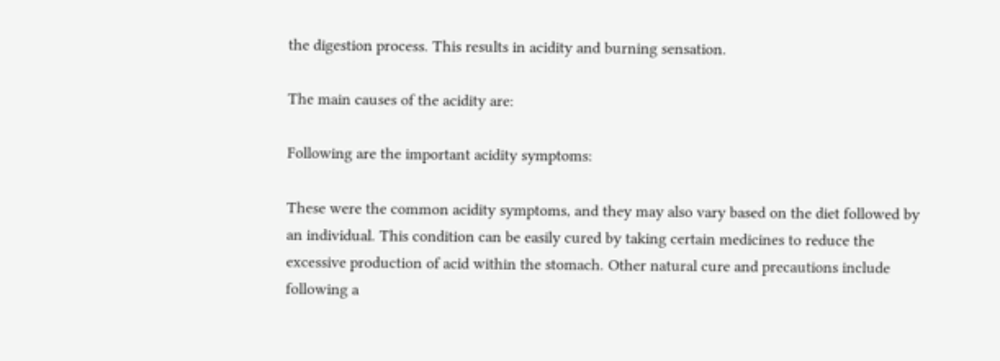the digestion process. This results in acidity and burning sensation.

The main causes of the acidity are:

Following are the important acidity symptoms:

These were the common acidity symptoms, and they may also vary based on the diet followed by an individual. This condition can be easily cured by taking certain medicines to reduce the excessive production of acid within the stomach. Other natural cure and precautions include following a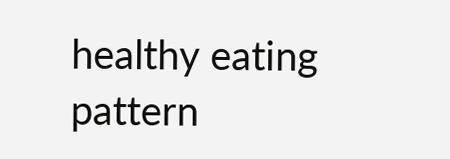healthy eating pattern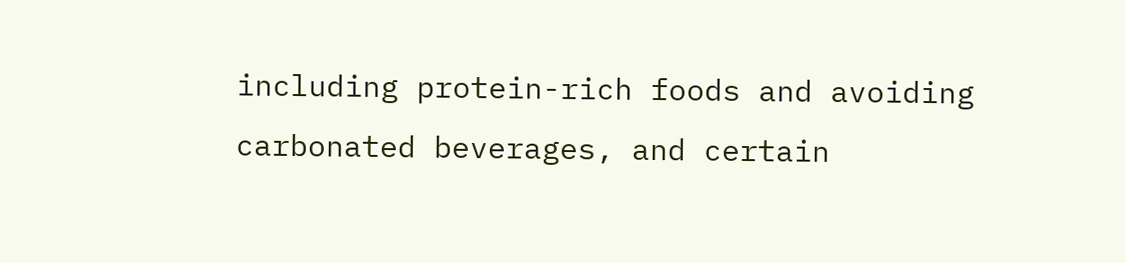including protein-rich foods and avoiding carbonated beverages, and certain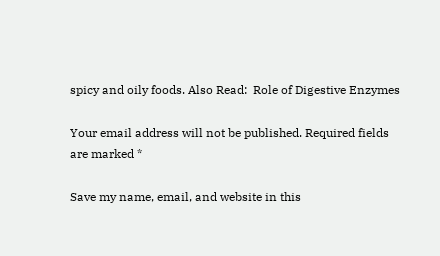spicy and oily foods. Also Read:  Role of Digestive Enzymes

Your email address will not be published. Required fields are marked *

Save my name, email, and website in this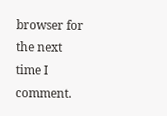browser for the next time I comment.